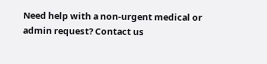Need help with a non-urgent medical or admin request? Contact us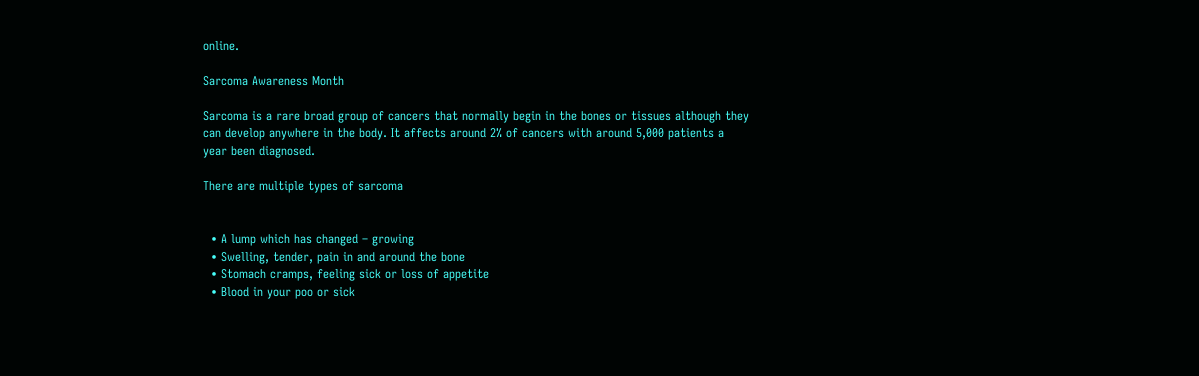online.

Sarcoma Awareness Month

Sarcoma is a rare broad group of cancers that normally begin in the bones or tissues although they can develop anywhere in the body. It affects around 2% of cancers with around 5,000 patients a year been diagnosed.

There are multiple types of sarcoma


  • A lump which has changed – growing
  • Swelling, tender, pain in and around the bone
  • Stomach cramps, feeling sick or loss of appetite
  • Blood in your poo or sick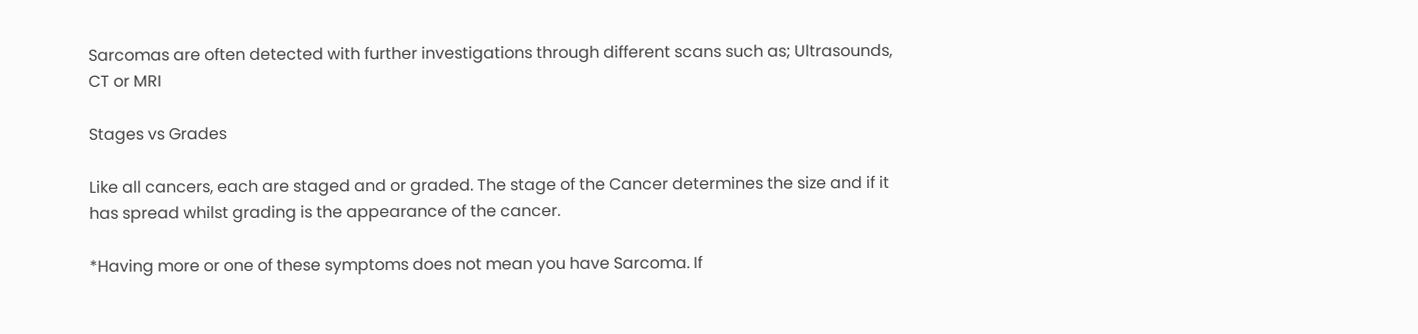Sarcomas are often detected with further investigations through different scans such as; Ultrasounds, CT or MRI

Stages vs Grades

Like all cancers, each are staged and or graded. The stage of the Cancer determines the size and if it has spread whilst grading is the appearance of the cancer.

*Having more or one of these symptoms does not mean you have Sarcoma. If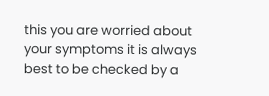this you are worried about your symptoms it is always best to be checked by a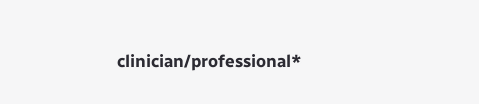clinician/professional*